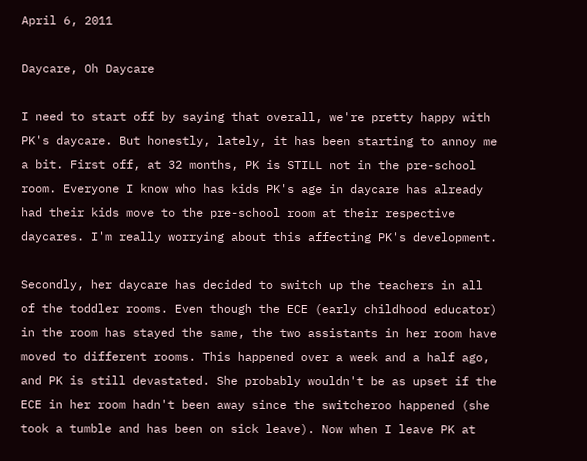April 6, 2011

Daycare, Oh Daycare

I need to start off by saying that overall, we're pretty happy with PK's daycare. But honestly, lately, it has been starting to annoy me a bit. First off, at 32 months, PK is STILL not in the pre-school room. Everyone I know who has kids PK's age in daycare has already had their kids move to the pre-school room at their respective daycares. I'm really worrying about this affecting PK's development.

Secondly, her daycare has decided to switch up the teachers in all of the toddler rooms. Even though the ECE (early childhood educator) in the room has stayed the same, the two assistants in her room have moved to different rooms. This happened over a week and a half ago, and PK is still devastated. She probably wouldn't be as upset if the ECE in her room hadn't been away since the switcheroo happened (she took a tumble and has been on sick leave). Now when I leave PK at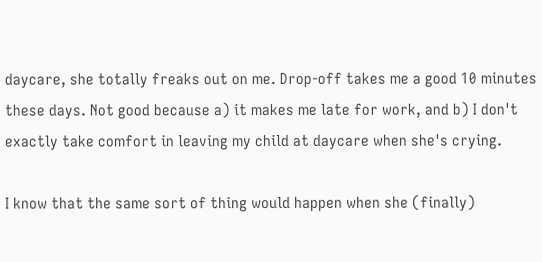daycare, she totally freaks out on me. Drop-off takes me a good 10 minutes these days. Not good because a) it makes me late for work, and b) I don't exactly take comfort in leaving my child at daycare when she's crying.

I know that the same sort of thing would happen when she (finally)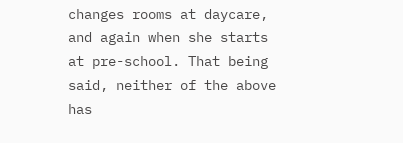changes rooms at daycare, and again when she starts at pre-school. That being said, neither of the above has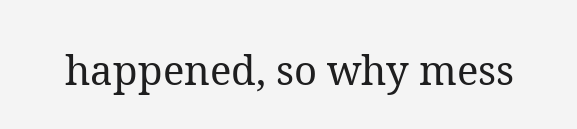happened, so why mess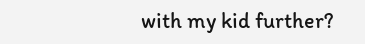with my kid further?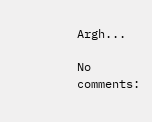Argh...

No comments: